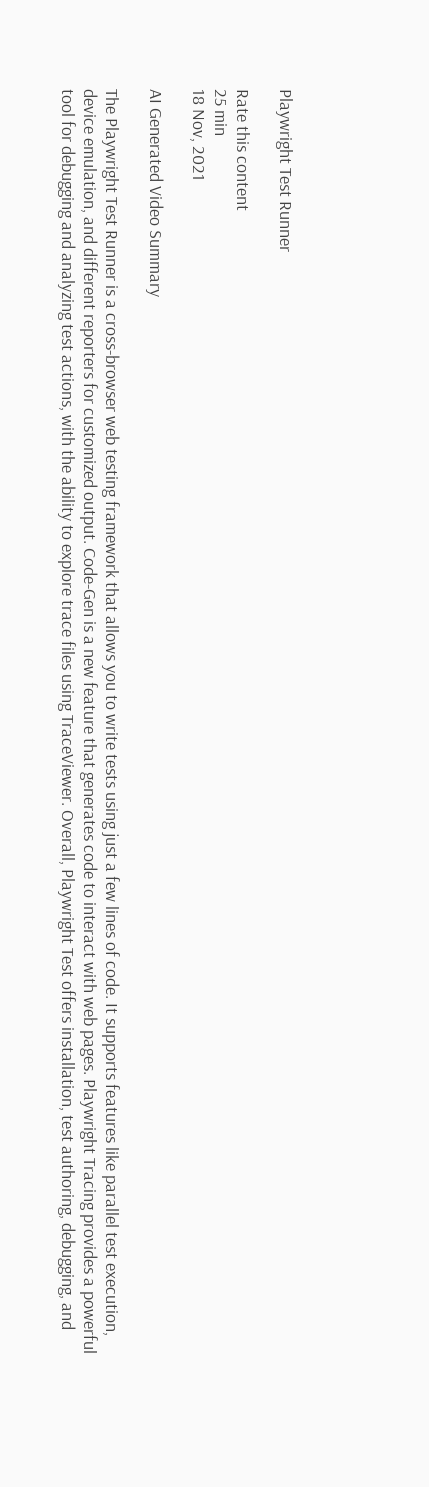Playwright Test Runner

Rate this content
25 min
18 Nov, 2021

AI Generated Video Summary

The Playwright Test Runner is a cross-browser web testing framework that allows you to write tests using just a few lines of code. It supports features like parallel test execution, device emulation, and different reporters for customized output. Code-Gen is a new feature that generates code to interact with web pages. Playwright Tracing provides a powerful tool for debugging and analyzing test actions, with the ability to explore trace files using TraceViewer. Overall, Playwright Test offers installation, test authoring, debugging, and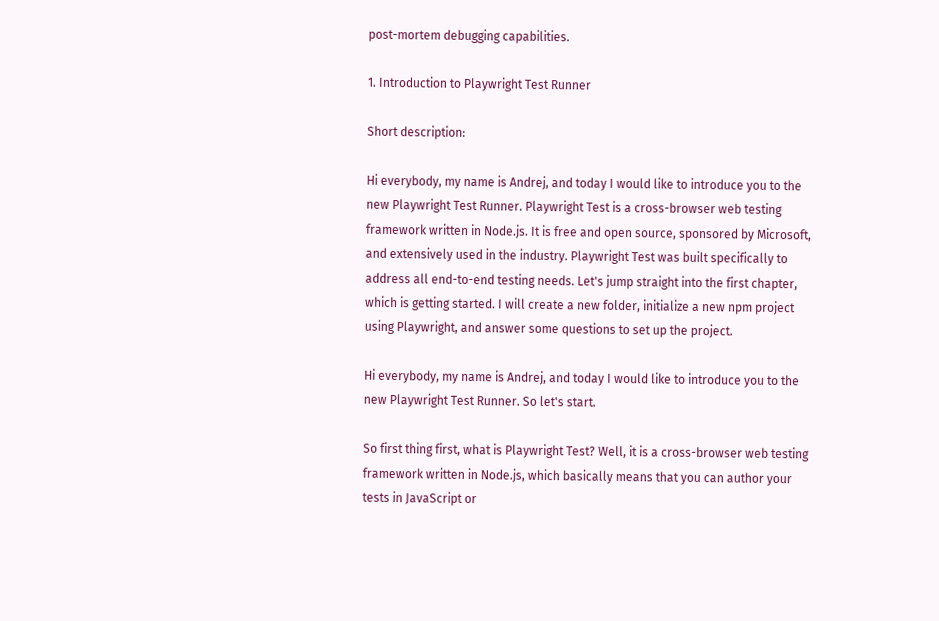post-mortem debugging capabilities.

1. Introduction to Playwright Test Runner

Short description:

Hi everybody, my name is Andrej, and today I would like to introduce you to the new Playwright Test Runner. Playwright Test is a cross-browser web testing framework written in Node.js. It is free and open source, sponsored by Microsoft, and extensively used in the industry. Playwright Test was built specifically to address all end-to-end testing needs. Let's jump straight into the first chapter, which is getting started. I will create a new folder, initialize a new npm project using Playwright, and answer some questions to set up the project.

Hi everybody, my name is Andrej, and today I would like to introduce you to the new Playwright Test Runner. So let's start.

So first thing first, what is Playwright Test? Well, it is a cross-browser web testing framework written in Node.js, which basically means that you can author your tests in JavaScript or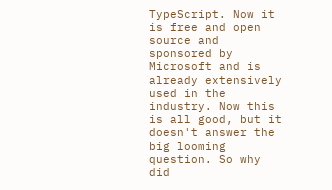TypeScript. Now it is free and open source and sponsored by Microsoft and is already extensively used in the industry. Now this is all good, but it doesn't answer the big looming question. So why did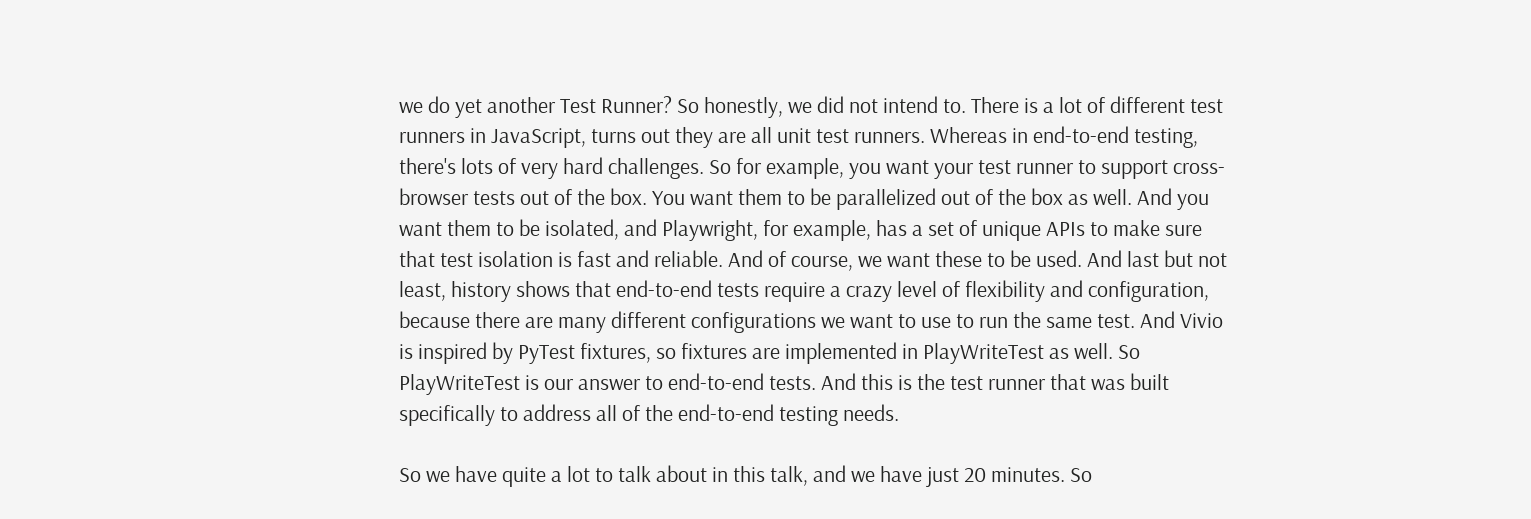we do yet another Test Runner? So honestly, we did not intend to. There is a lot of different test runners in JavaScript, turns out they are all unit test runners. Whereas in end-to-end testing, there's lots of very hard challenges. So for example, you want your test runner to support cross-browser tests out of the box. You want them to be parallelized out of the box as well. And you want them to be isolated, and Playwright, for example, has a set of unique APIs to make sure that test isolation is fast and reliable. And of course, we want these to be used. And last but not least, history shows that end-to-end tests require a crazy level of flexibility and configuration, because there are many different configurations we want to use to run the same test. And Vivio is inspired by PyTest fixtures, so fixtures are implemented in PlayWriteTest as well. So PlayWriteTest is our answer to end-to-end tests. And this is the test runner that was built specifically to address all of the end-to-end testing needs.

So we have quite a lot to talk about in this talk, and we have just 20 minutes. So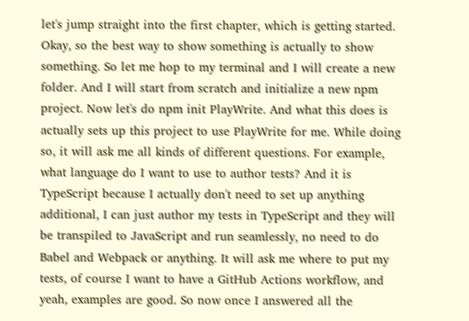let's jump straight into the first chapter, which is getting started. Okay, so the best way to show something is actually to show something. So let me hop to my terminal and I will create a new folder. And I will start from scratch and initialize a new npm project. Now let's do npm init PlayWrite. And what this does is actually sets up this project to use PlayWrite for me. While doing so, it will ask me all kinds of different questions. For example, what language do I want to use to author tests? And it is TypeScript because I actually don't need to set up anything additional, I can just author my tests in TypeScript and they will be transpiled to JavaScript and run seamlessly, no need to do Babel and Webpack or anything. It will ask me where to put my tests, of course I want to have a GitHub Actions workflow, and yeah, examples are good. So now once I answered all the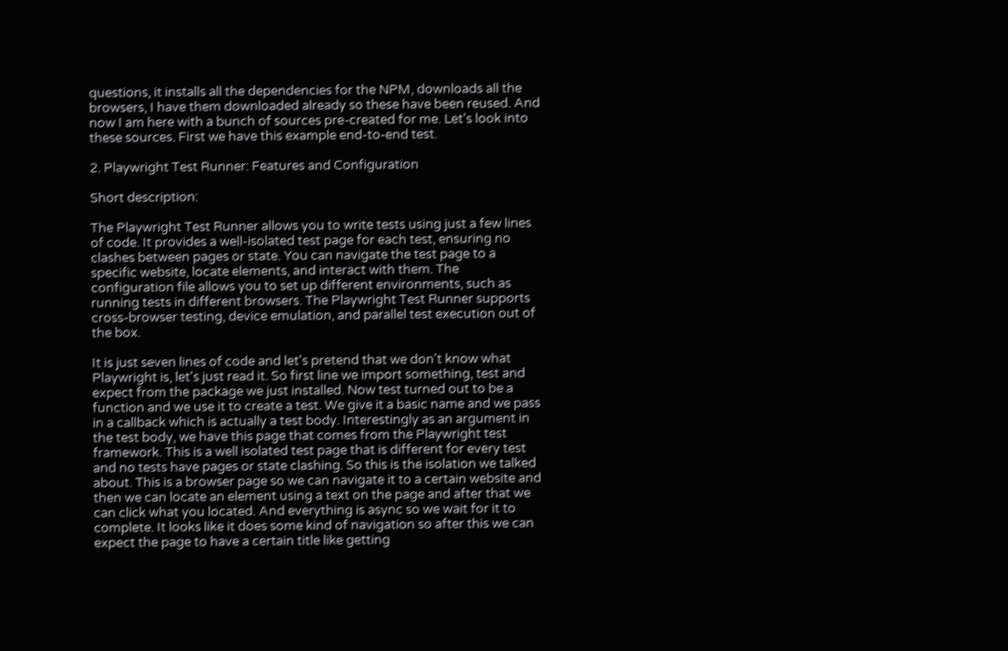questions, it installs all the dependencies for the NPM, downloads all the browsers, I have them downloaded already so these have been reused. And now I am here with a bunch of sources pre-created for me. Let's look into these sources. First we have this example end-to-end test.

2. Playwright Test Runner: Features and Configuration

Short description:

The Playwright Test Runner allows you to write tests using just a few lines of code. It provides a well-isolated test page for each test, ensuring no clashes between pages or state. You can navigate the test page to a specific website, locate elements, and interact with them. The configuration file allows you to set up different environments, such as running tests in different browsers. The Playwright Test Runner supports cross-browser testing, device emulation, and parallel test execution out of the box.

It is just seven lines of code and let's pretend that we don't know what Playwright is, let's just read it. So first line we import something, test and expect from the package we just installed. Now test turned out to be a function and we use it to create a test. We give it a basic name and we pass in a callback which is actually a test body. Interestingly as an argument in the test body, we have this page that comes from the Playwright test framework. This is a well isolated test page that is different for every test and no tests have pages or state clashing. So this is the isolation we talked about. This is a browser page so we can navigate it to a certain website and then we can locate an element using a text on the page and after that we can click what you located. And everything is async so we wait for it to complete. It looks like it does some kind of navigation so after this we can expect the page to have a certain title like getting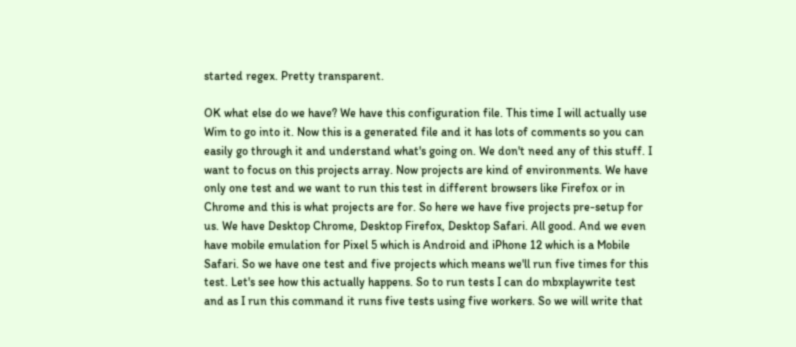started regex. Pretty transparent.

OK what else do we have? We have this configuration file. This time I will actually use Wim to go into it. Now this is a generated file and it has lots of comments so you can easily go through it and understand what's going on. We don't need any of this stuff. I want to focus on this projects array. Now projects are kind of environments. We have only one test and we want to run this test in different browsers like Firefox or in Chrome and this is what projects are for. So here we have five projects pre-setup for us. We have Desktop Chrome, Desktop Firefox, Desktop Safari. All good. And we even have mobile emulation for Pixel 5 which is Android and iPhone 12 which is a Mobile Safari. So we have one test and five projects which means we'll run five times for this test. Let's see how this actually happens. So to run tests I can do mbxplaywrite test and as I run this command it runs five tests using five workers. So we will write that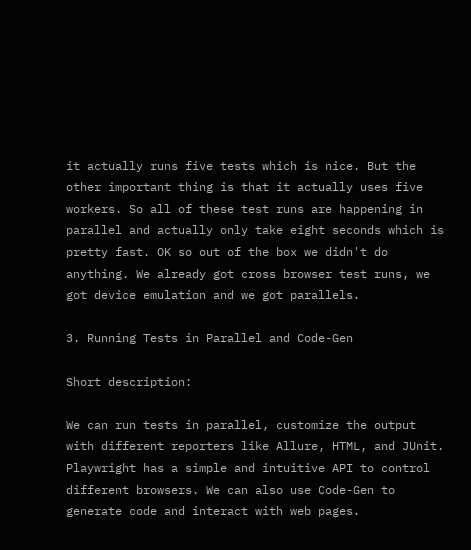it actually runs five tests which is nice. But the other important thing is that it actually uses five workers. So all of these test runs are happening in parallel and actually only take eight seconds which is pretty fast. OK so out of the box we didn't do anything. We already got cross browser test runs, we got device emulation and we got parallels.

3. Running Tests in Parallel and Code-Gen

Short description:

We can run tests in parallel, customize the output with different reporters like Allure, HTML, and JUnit. Playwright has a simple and intuitive API to control different browsers. We can also use Code-Gen to generate code and interact with web pages.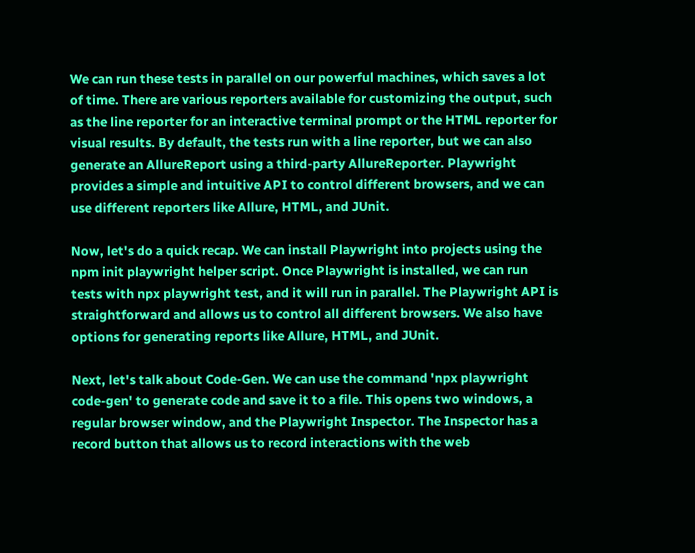We can run these tests in parallel on our powerful machines, which saves a lot of time. There are various reporters available for customizing the output, such as the line reporter for an interactive terminal prompt or the HTML reporter for visual results. By default, the tests run with a line reporter, but we can also generate an AllureReport using a third-party AllureReporter. Playwright provides a simple and intuitive API to control different browsers, and we can use different reporters like Allure, HTML, and JUnit.

Now, let's do a quick recap. We can install Playwright into projects using the npm init playwright helper script. Once Playwright is installed, we can run tests with npx playwright test, and it will run in parallel. The Playwright API is straightforward and allows us to control all different browsers. We also have options for generating reports like Allure, HTML, and JUnit.

Next, let's talk about Code-Gen. We can use the command 'npx playwright code-gen' to generate code and save it to a file. This opens two windows, a regular browser window, and the Playwright Inspector. The Inspector has a record button that allows us to record interactions with the web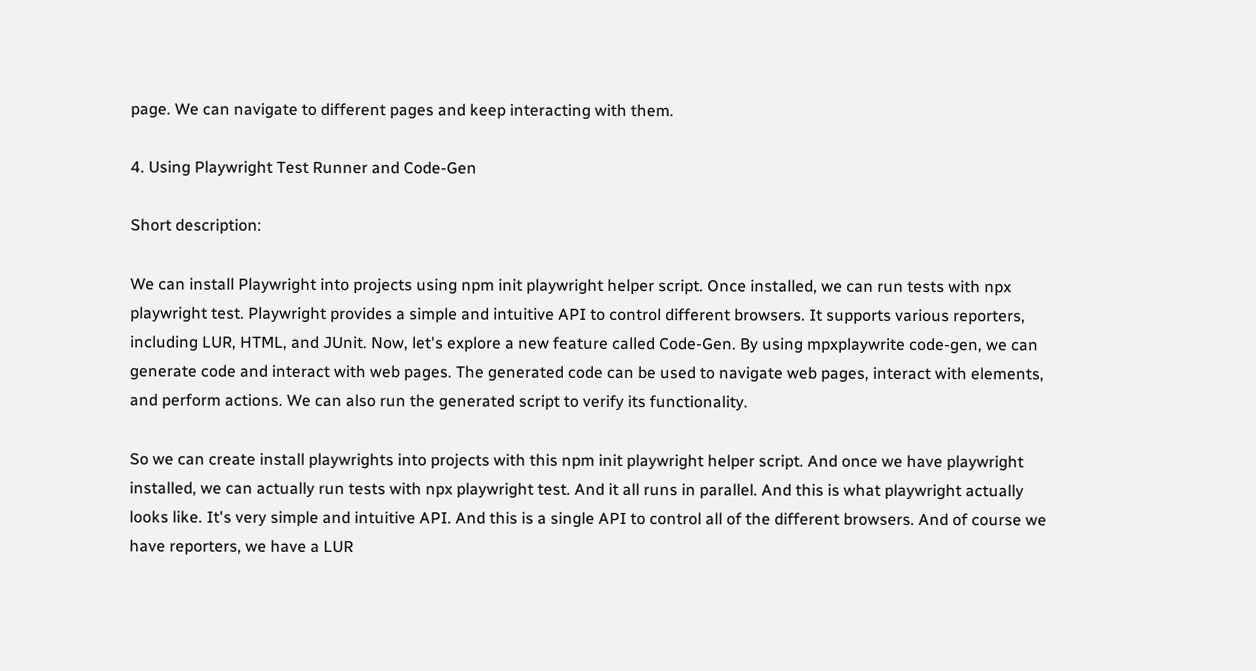page. We can navigate to different pages and keep interacting with them.

4. Using Playwright Test Runner and Code-Gen

Short description:

We can install Playwright into projects using npm init playwright helper script. Once installed, we can run tests with npx playwright test. Playwright provides a simple and intuitive API to control different browsers. It supports various reporters, including LUR, HTML, and JUnit. Now, let's explore a new feature called Code-Gen. By using mpxplaywrite code-gen, we can generate code and interact with web pages. The generated code can be used to navigate web pages, interact with elements, and perform actions. We can also run the generated script to verify its functionality.

So we can create install playwrights into projects with this npm init playwright helper script. And once we have playwright installed, we can actually run tests with npx playwright test. And it all runs in parallel. And this is what playwright actually looks like. It's very simple and intuitive API. And this is a single API to control all of the different browsers. And of course we have reporters, we have a LUR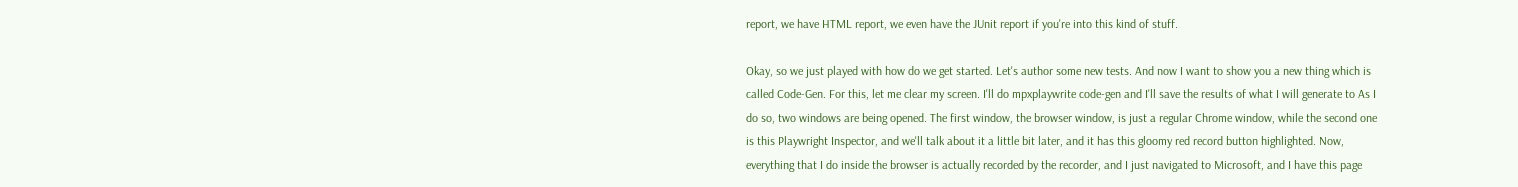report, we have HTML report, we even have the JUnit report if you're into this kind of stuff.

Okay, so we just played with how do we get started. Let's author some new tests. And now I want to show you a new thing which is called Code-Gen. For this, let me clear my screen. I'll do mpxplaywrite code-gen and I'll save the results of what I will generate to As I do so, two windows are being opened. The first window, the browser window, is just a regular Chrome window, while the second one is this Playwright Inspector, and we'll talk about it a little bit later, and it has this gloomy red record button highlighted. Now, everything that I do inside the browser is actually recorded by the recorder, and I just navigated to Microsoft, and I have this page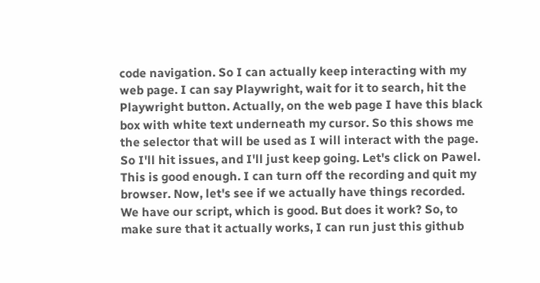code navigation. So I can actually keep interacting with my web page. I can say Playwright, wait for it to search, hit the Playwright button. Actually, on the web page I have this black box with white text underneath my cursor. So this shows me the selector that will be used as I will interact with the page. So I'll hit issues, and I'll just keep going. Let's click on Pawel. This is good enough. I can turn off the recording and quit my browser. Now, let's see if we actually have things recorded. We have our script, which is good. But does it work? So, to make sure that it actually works, I can run just this github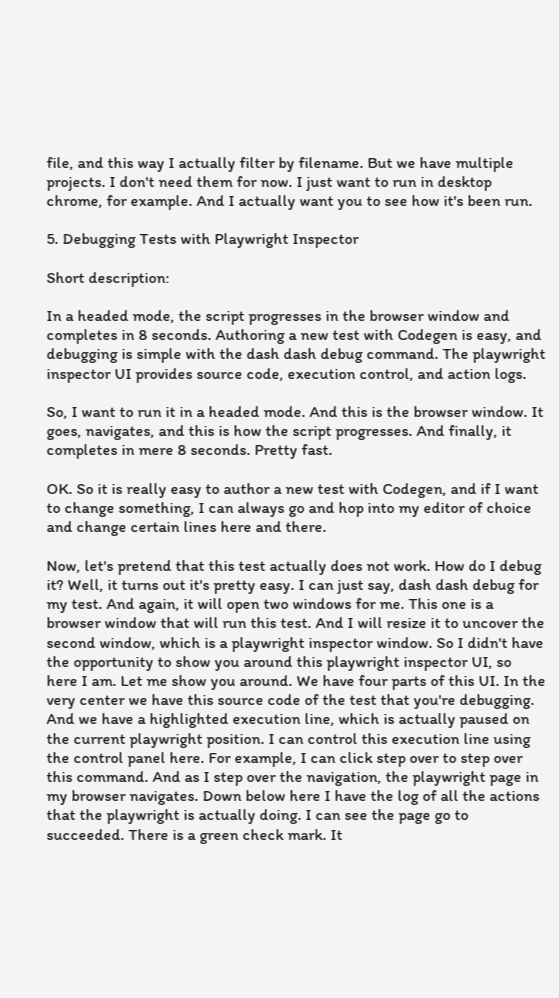file, and this way I actually filter by filename. But we have multiple projects. I don't need them for now. I just want to run in desktop chrome, for example. And I actually want you to see how it's been run.

5. Debugging Tests with Playwright Inspector

Short description:

In a headed mode, the script progresses in the browser window and completes in 8 seconds. Authoring a new test with Codegen is easy, and debugging is simple with the dash dash debug command. The playwright inspector UI provides source code, execution control, and action logs.

So, I want to run it in a headed mode. And this is the browser window. It goes, navigates, and this is how the script progresses. And finally, it completes in mere 8 seconds. Pretty fast.

OK. So it is really easy to author a new test with Codegen, and if I want to change something, I can always go and hop into my editor of choice and change certain lines here and there.

Now, let's pretend that this test actually does not work. How do I debug it? Well, it turns out it's pretty easy. I can just say, dash dash debug for my test. And again, it will open two windows for me. This one is a browser window that will run this test. And I will resize it to uncover the second window, which is a playwright inspector window. So I didn't have the opportunity to show you around this playwright inspector UI, so here I am. Let me show you around. We have four parts of this UI. In the very center we have this source code of the test that you're debugging. And we have a highlighted execution line, which is actually paused on the current playwright position. I can control this execution line using the control panel here. For example, I can click step over to step over this command. And as I step over the navigation, the playwright page in my browser navigates. Down below here I have the log of all the actions that the playwright is actually doing. I can see the page go to succeeded. There is a green check mark. It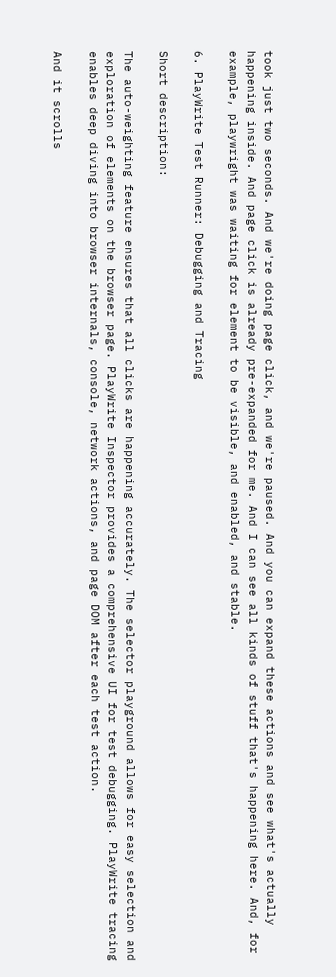took just two seconds. And we're doing page click, and we're paused. And you can expand these actions and see what's actually happening inside. And page click is already pre-expanded for me. And I can see all kinds of stuff that's happening here. And, for example, playwright was waiting for element to be visible, and enabled, and stable.

6. PlayWrite Test Runner: Debugging and Tracing

Short description:

The auto-weighting feature ensures that all clicks are happening accurately. The selector playground allows for easy selection and exploration of elements on the browser page. PlayWrite Inspector provides a comprehensive UI for test debugging. PlayWrite tracing enables deep diving into browser internals, console, network actions, and page DOM after each test action.

And it scrolls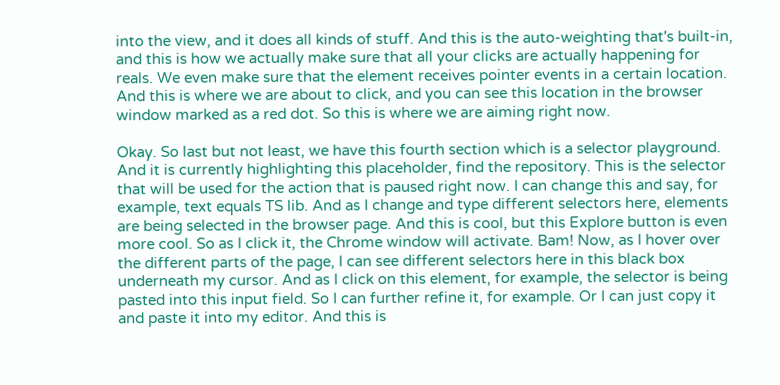into the view, and it does all kinds of stuff. And this is the auto-weighting that's built-in, and this is how we actually make sure that all your clicks are actually happening for reals. We even make sure that the element receives pointer events in a certain location. And this is where we are about to click, and you can see this location in the browser window marked as a red dot. So this is where we are aiming right now.

Okay. So last but not least, we have this fourth section which is a selector playground. And it is currently highlighting this placeholder, find the repository. This is the selector that will be used for the action that is paused right now. I can change this and say, for example, text equals TS lib. And as I change and type different selectors here, elements are being selected in the browser page. And this is cool, but this Explore button is even more cool. So as I click it, the Chrome window will activate. Bam! Now, as I hover over the different parts of the page, I can see different selectors here in this black box underneath my cursor. And as I click on this element, for example, the selector is being pasted into this input field. So I can further refine it, for example. Or I can just copy it and paste it into my editor. And this is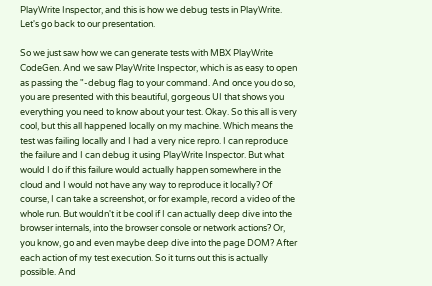PlayWrite Inspector, and this is how we debug tests in PlayWrite. Let's go back to our presentation.

So we just saw how we can generate tests with MBX PlayWrite CodeGen. And we saw PlayWrite Inspector, which is as easy to open as passing the "-debug flag to your command. And once you do so, you are presented with this beautiful, gorgeous UI that shows you everything you need to know about your test. Okay. So this all is very cool, but this all happened locally on my machine. Which means the test was failing locally and I had a very nice repro. I can reproduce the failure and I can debug it using PlayWrite Inspector. But what would I do if this failure would actually happen somewhere in the cloud and I would not have any way to reproduce it locally? Of course, I can take a screenshot, or for example, record a video of the whole run. But wouldn't it be cool if I can actually deep dive into the browser internals, into the browser console or network actions? Or, you know, go and even maybe deep dive into the page DOM? After each action of my test execution. So it turns out this is actually possible. And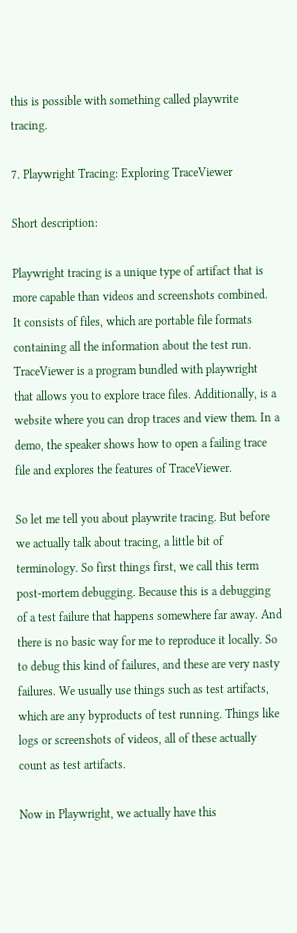this is possible with something called playwrite tracing.

7. Playwright Tracing: Exploring TraceViewer

Short description:

Playwright tracing is a unique type of artifact that is more capable than videos and screenshots combined. It consists of files, which are portable file formats containing all the information about the test run. TraceViewer is a program bundled with playwright that allows you to explore trace files. Additionally, is a website where you can drop traces and view them. In a demo, the speaker shows how to open a failing trace file and explores the features of TraceViewer.

So let me tell you about playwrite tracing. But before we actually talk about tracing, a little bit of terminology. So first things first, we call this term post-mortem debugging. Because this is a debugging of a test failure that happens somewhere far away. And there is no basic way for me to reproduce it locally. So to debug this kind of failures, and these are very nasty failures. We usually use things such as test artifacts, which are any byproducts of test running. Things like logs or screenshots of videos, all of these actually count as test artifacts.

Now in Playwright, we actually have this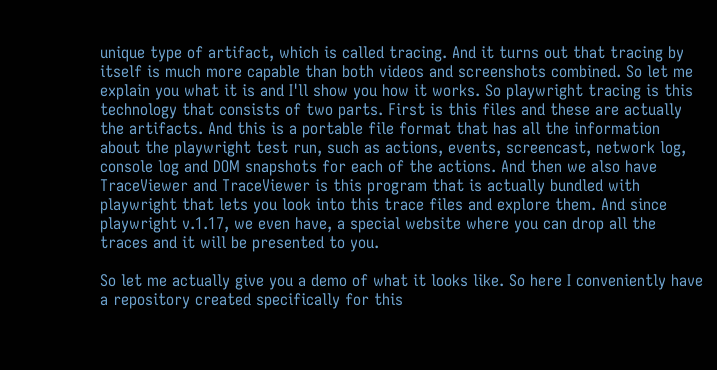unique type of artifact, which is called tracing. And it turns out that tracing by itself is much more capable than both videos and screenshots combined. So let me explain you what it is and I'll show you how it works. So playwright tracing is this technology that consists of two parts. First is this files and these are actually the artifacts. And this is a portable file format that has all the information about the playwright test run, such as actions, events, screencast, network log, console log and DOM snapshots for each of the actions. And then we also have TraceViewer and TraceViewer is this program that is actually bundled with playwright that lets you look into this trace files and explore them. And since playwright v.1.17, we even have, a special website where you can drop all the traces and it will be presented to you.

So let me actually give you a demo of what it looks like. So here I conveniently have a repository created specifically for this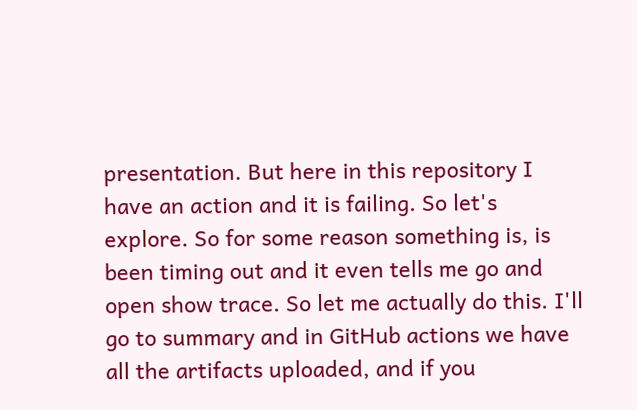presentation. But here in this repository I have an action and it is failing. So let's explore. So for some reason something is, is been timing out and it even tells me go and open show trace. So let me actually do this. I'll go to summary and in GitHub actions we have all the artifacts uploaded, and if you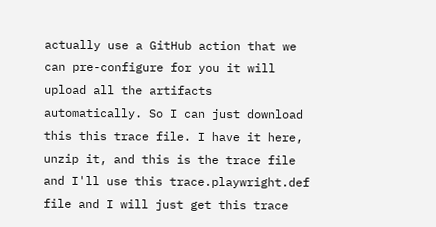actually use a GitHub action that we can pre-configure for you it will upload all the artifacts automatically. So I can just download this this trace file. I have it here, unzip it, and this is the trace file and I'll use this trace.playwright.def file and I will just get this trace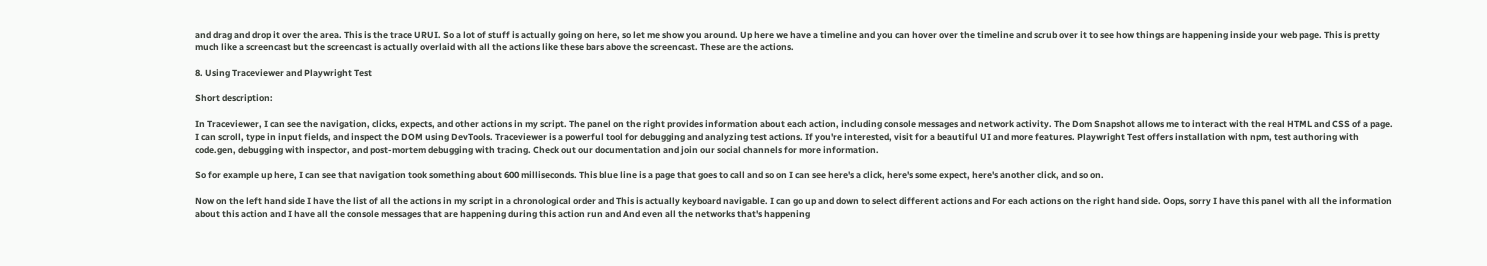and drag and drop it over the area. This is the trace URUI. So a lot of stuff is actually going on here, so let me show you around. Up here we have a timeline and you can hover over the timeline and scrub over it to see how things are happening inside your web page. This is pretty much like a screencast but the screencast is actually overlaid with all the actions like these bars above the screencast. These are the actions.

8. Using Traceviewer and Playwright Test

Short description:

In Traceviewer, I can see the navigation, clicks, expects, and other actions in my script. The panel on the right provides information about each action, including console messages and network activity. The Dom Snapshot allows me to interact with the real HTML and CSS of a page. I can scroll, type in input fields, and inspect the DOM using DevTools. Traceviewer is a powerful tool for debugging and analyzing test actions. If you're interested, visit for a beautiful UI and more features. Playwright Test offers installation with npm, test authoring with code.gen, debugging with inspector, and post-mortem debugging with tracing. Check out our documentation and join our social channels for more information.

So for example up here, I can see that navigation took something about 600 milliseconds. This blue line is a page that goes to call and so on I can see here's a click, here's some expect, here's another click, and so on.

Now on the left hand side I have the list of all the actions in my script in a chronological order and This is actually keyboard navigable. I can go up and down to select different actions and For each actions on the right hand side. Oops, sorry I have this panel with all the information about this action and I have all the console messages that are happening during this action run and And even all the networks that's happening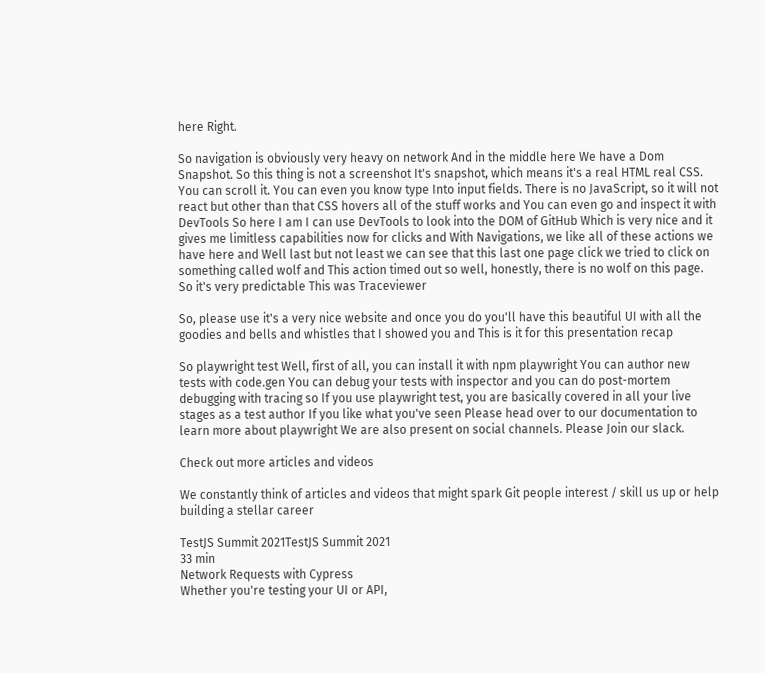here Right.

So navigation is obviously very heavy on network And in the middle here We have a Dom Snapshot. So this thing is not a screenshot It's snapshot, which means it's a real HTML real CSS. You can scroll it. You can even you know type Into input fields. There is no JavaScript, so it will not react but other than that CSS hovers all of the stuff works and You can even go and inspect it with DevTools So here I am I can use DevTools to look into the DOM of GitHub Which is very nice and it gives me limitless capabilities now for clicks and With Navigations, we like all of these actions we have here and Well last but not least we can see that this last one page click we tried to click on something called wolf and This action timed out so well, honestly, there is no wolf on this page. So it's very predictable This was Traceviewer

So, please use it's a very nice website and once you do you'll have this beautiful UI with all the goodies and bells and whistles that I showed you and This is it for this presentation recap

So playwright test Well, first of all, you can install it with npm playwright You can author new tests with code.gen You can debug your tests with inspector and you can do post-mortem debugging with tracing so If you use playwright test, you are basically covered in all your live stages as a test author If you like what you've seen Please head over to our documentation to learn more about playwright We are also present on social channels. Please Join our slack.

Check out more articles and videos

We constantly think of articles and videos that might spark Git people interest / skill us up or help building a stellar career

TestJS Summit 2021TestJS Summit 2021
33 min
Network Requests with Cypress
Whether you're testing your UI or API,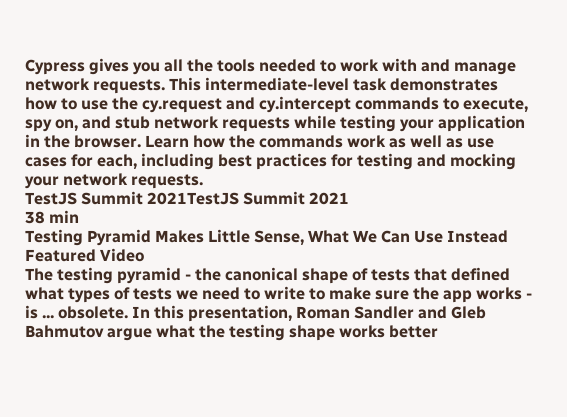Cypress gives you all the tools needed to work with and manage network requests. This intermediate-level task demonstrates how to use the cy.request and cy.intercept commands to execute, spy on, and stub network requests while testing your application in the browser. Learn how the commands work as well as use cases for each, including best practices for testing and mocking your network requests.
TestJS Summit 2021TestJS Summit 2021
38 min
Testing Pyramid Makes Little Sense, What We Can Use Instead
Featured Video
The testing pyramid - the canonical shape of tests that defined what types of tests we need to write to make sure the app works - is ... obsolete. In this presentation, Roman Sandler and Gleb Bahmutov argue what the testing shape works better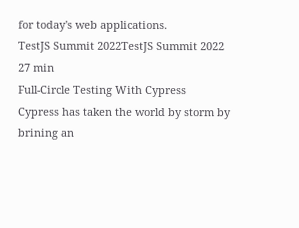for today's web applications.
TestJS Summit 2022TestJS Summit 2022
27 min
Full-Circle Testing With Cypress
Cypress has taken the world by storm by brining an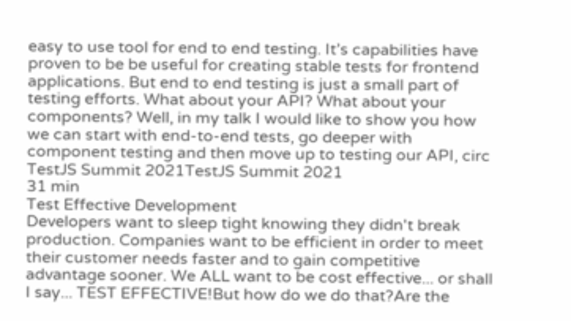easy to use tool for end to end testing. It’s capabilities have proven to be be useful for creating stable tests for frontend applications. But end to end testing is just a small part of testing efforts. What about your API? What about your components? Well, in my talk I would like to show you how we can start with end-to-end tests, go deeper with component testing and then move up to testing our API, circ
TestJS Summit 2021TestJS Summit 2021
31 min
Test Effective Development
Developers want to sleep tight knowing they didn't break production. Companies want to be efficient in order to meet their customer needs faster and to gain competitive advantage sooner. We ALL want to be cost effective... or shall I say... TEST EFFECTIVE!But how do we do that?Are the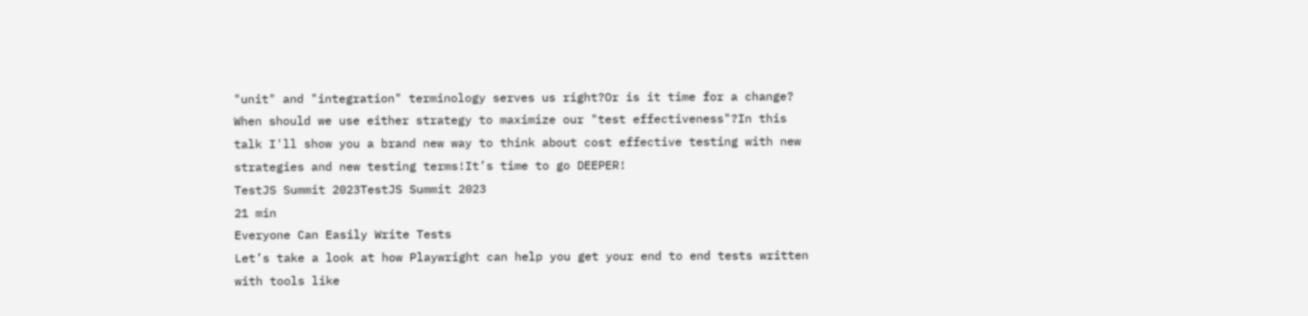"unit" and "integration" terminology serves us right?Or is it time for a change? When should we use either strategy to maximize our "test effectiveness"?In this talk I'll show you a brand new way to think about cost effective testing with new strategies and new testing terms!It’s time to go DEEPER!
TestJS Summit 2023TestJS Summit 2023
21 min
Everyone Can Easily Write Tests
Let’s take a look at how Playwright can help you get your end to end tests written with tools like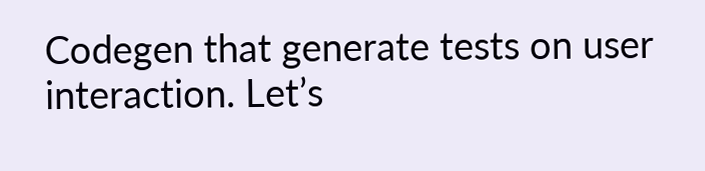Codegen that generate tests on user interaction. Let’s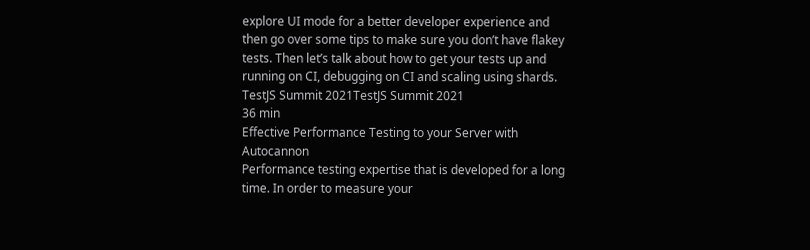explore UI mode for a better developer experience and then go over some tips to make sure you don’t have flakey tests. Then let’s talk about how to get your tests up and running on CI, debugging on CI and scaling using shards.
TestJS Summit 2021TestJS Summit 2021
36 min
Effective Performance Testing to your Server with Autocannon
Performance testing expertise that is developed for a long time. In order to measure your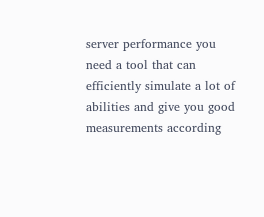server performance you need a tool that can efficiently simulate a lot of abilities and give you good measurements according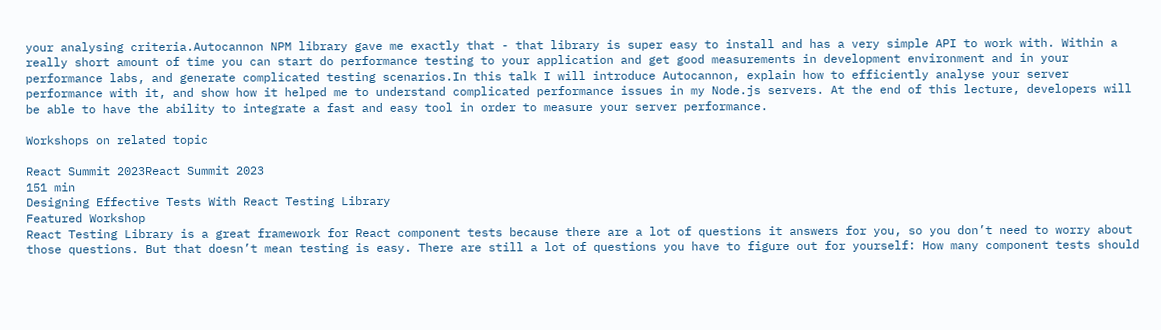your analysing criteria.Autocannon NPM library gave me exactly that - that library is super easy to install and has a very simple API to work with. Within a really short amount of time you can start do performance testing to your application and get good measurements in development environment and in your performance labs, and generate complicated testing scenarios.In this talk I will introduce Autocannon, explain how to efficiently analyse your server performance with it, and show how it helped me to understand complicated performance issues in my Node.js servers. At the end of this lecture, developers will be able to have the ability to integrate a fast and easy tool in order to measure your server performance.

Workshops on related topic

React Summit 2023React Summit 2023
151 min
Designing Effective Tests With React Testing Library
Featured Workshop
React Testing Library is a great framework for React component tests because there are a lot of questions it answers for you, so you don’t need to worry about those questions. But that doesn’t mean testing is easy. There are still a lot of questions you have to figure out for yourself: How many component tests should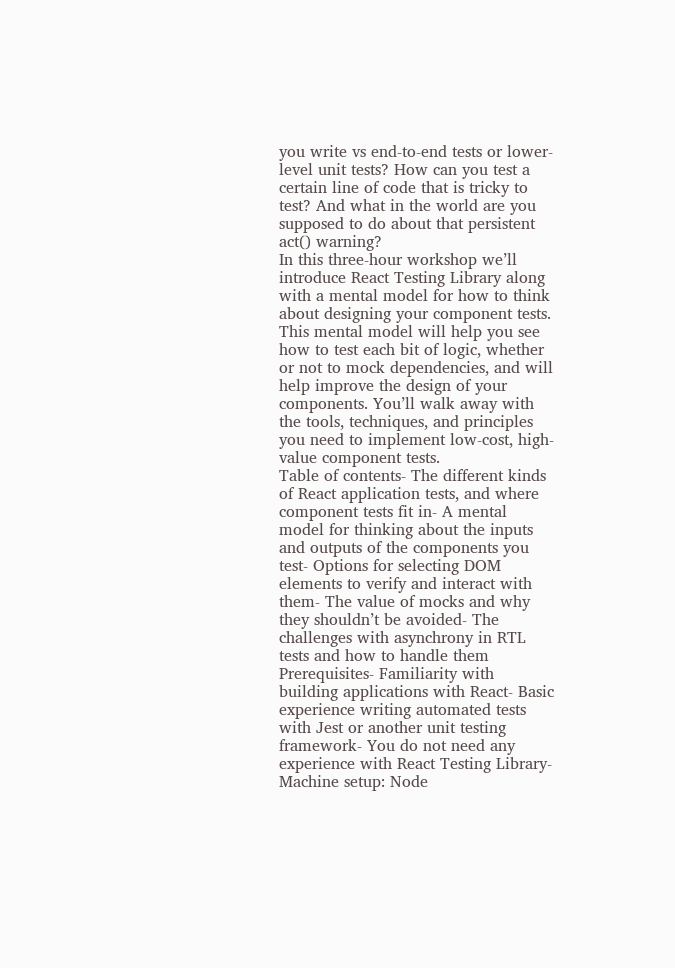you write vs end-to-end tests or lower-level unit tests? How can you test a certain line of code that is tricky to test? And what in the world are you supposed to do about that persistent act() warning?
In this three-hour workshop we’ll introduce React Testing Library along with a mental model for how to think about designing your component tests. This mental model will help you see how to test each bit of logic, whether or not to mock dependencies, and will help improve the design of your components. You’ll walk away with the tools, techniques, and principles you need to implement low-cost, high-value component tests.
Table of contents- The different kinds of React application tests, and where component tests fit in- A mental model for thinking about the inputs and outputs of the components you test- Options for selecting DOM elements to verify and interact with them- The value of mocks and why they shouldn’t be avoided- The challenges with asynchrony in RTL tests and how to handle them
Prerequisites- Familiarity with building applications with React- Basic experience writing automated tests with Jest or another unit testing framework- You do not need any experience with React Testing Library- Machine setup: Node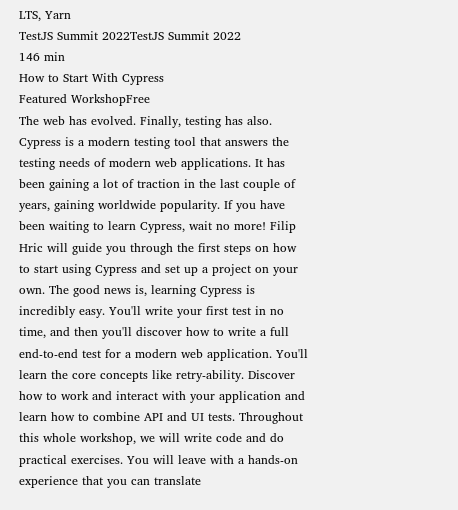LTS, Yarn
TestJS Summit 2022TestJS Summit 2022
146 min
How to Start With Cypress
Featured WorkshopFree
The web has evolved. Finally, testing has also. Cypress is a modern testing tool that answers the testing needs of modern web applications. It has been gaining a lot of traction in the last couple of years, gaining worldwide popularity. If you have been waiting to learn Cypress, wait no more! Filip Hric will guide you through the first steps on how to start using Cypress and set up a project on your own. The good news is, learning Cypress is incredibly easy. You'll write your first test in no time, and then you'll discover how to write a full end-to-end test for a modern web application. You'll learn the core concepts like retry-ability. Discover how to work and interact with your application and learn how to combine API and UI tests. Throughout this whole workshop, we will write code and do practical exercises. You will leave with a hands-on experience that you can translate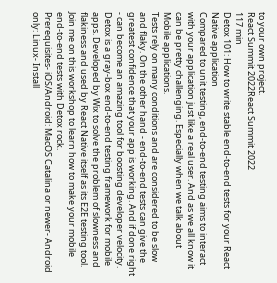to your own project.
React Summit 2022React Summit 2022
117 min
Detox 101: How to write stable end-to-end tests for your React Native application
Compared to unit testing, end-to-end testing aims to interact with your application just like a real user. And as we all know it can be pretty challenging. Especially when we talk about Mobile applications.
Tests rely on many conditions and are considered to be slow and flaky. On the other hand - end-to-end tests can give the greatest confidence that your app is working. And if done right - can become an amazing tool for boosting developer velocity.
Detox is a gray-box end-to-end testing framework for mobile apps. Developed by Wix to solve the problem of slowness and flakiness and used by React Native itself as its E2E testing tool.
Join me on this workshop to learn how to make your mobile end-to-end tests with Detox rock.
Prerequisites- iOS/Android: MacOS Catalina or newer- Android only: Linux- Install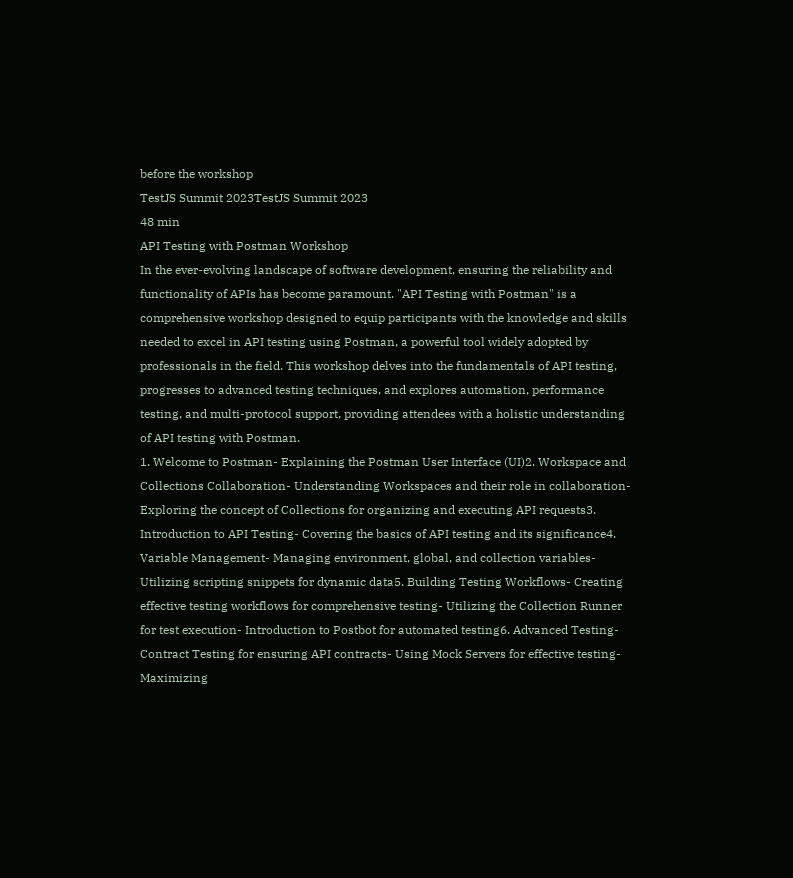before the workshop
TestJS Summit 2023TestJS Summit 2023
48 min
API Testing with Postman Workshop
In the ever-evolving landscape of software development, ensuring the reliability and functionality of APIs has become paramount. "API Testing with Postman" is a comprehensive workshop designed to equip participants with the knowledge and skills needed to excel in API testing using Postman, a powerful tool widely adopted by professionals in the field. This workshop delves into the fundamentals of API testing, progresses to advanced testing techniques, and explores automation, performance testing, and multi-protocol support, providing attendees with a holistic understanding of API testing with Postman.
1. Welcome to Postman- Explaining the Postman User Interface (UI)2. Workspace and Collections Collaboration- Understanding Workspaces and their role in collaboration- Exploring the concept of Collections for organizing and executing API requests3. Introduction to API Testing- Covering the basics of API testing and its significance4. Variable Management- Managing environment, global, and collection variables- Utilizing scripting snippets for dynamic data5. Building Testing Workflows- Creating effective testing workflows for comprehensive testing- Utilizing the Collection Runner for test execution- Introduction to Postbot for automated testing6. Advanced Testing- Contract Testing for ensuring API contracts- Using Mock Servers for effective testing- Maximizing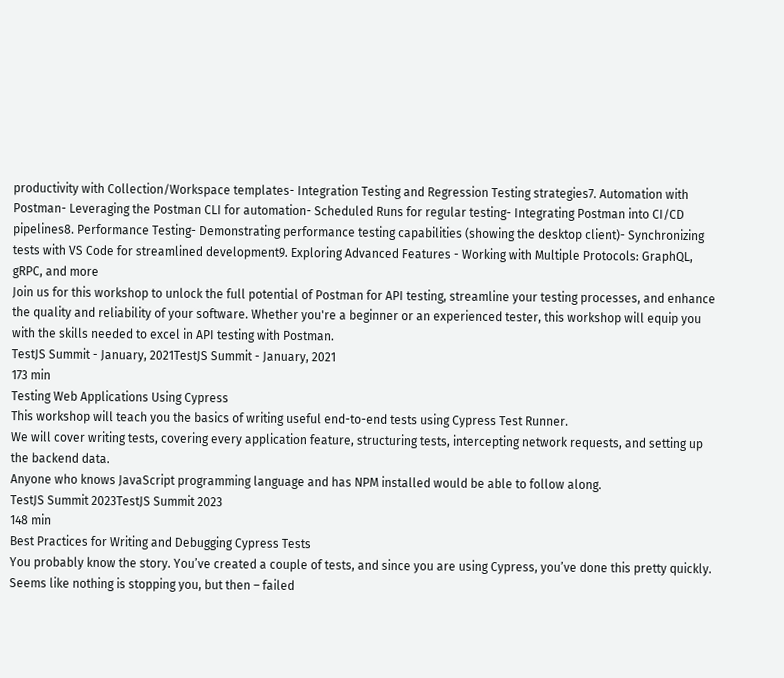productivity with Collection/Workspace templates- Integration Testing and Regression Testing strategies7. Automation with Postman- Leveraging the Postman CLI for automation- Scheduled Runs for regular testing- Integrating Postman into CI/CD pipelines8. Performance Testing- Demonstrating performance testing capabilities (showing the desktop client)- Synchronizing tests with VS Code for streamlined development9. Exploring Advanced Features - Working with Multiple Protocols: GraphQL, gRPC, and more
Join us for this workshop to unlock the full potential of Postman for API testing, streamline your testing processes, and enhance the quality and reliability of your software. Whether you're a beginner or an experienced tester, this workshop will equip you with the skills needed to excel in API testing with Postman.
TestJS Summit - January, 2021TestJS Summit - January, 2021
173 min
Testing Web Applications Using Cypress
This workshop will teach you the basics of writing useful end-to-end tests using Cypress Test Runner.
We will cover writing tests, covering every application feature, structuring tests, intercepting network requests, and setting up the backend data.
Anyone who knows JavaScript programming language and has NPM installed would be able to follow along.
TestJS Summit 2023TestJS Summit 2023
148 min
Best Practices for Writing and Debugging Cypress Tests
You probably know the story. You’ve created a couple of tests, and since you are using Cypress, you’ve done this pretty quickly. Seems like nothing is stopping you, but then – failed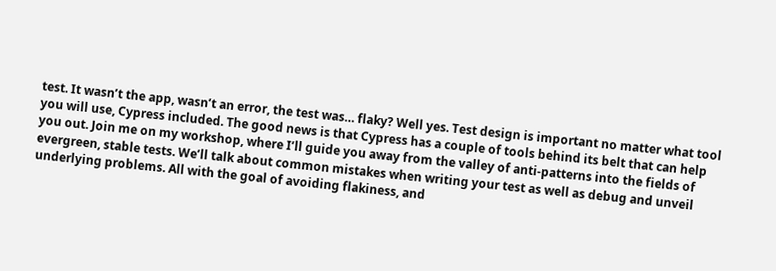test. It wasn’t the app, wasn’t an error, the test was… flaky? Well yes. Test design is important no matter what tool you will use, Cypress included. The good news is that Cypress has a couple of tools behind its belt that can help you out. Join me on my workshop, where I’ll guide you away from the valley of anti-patterns into the fields of evergreen, stable tests. We’ll talk about common mistakes when writing your test as well as debug and unveil underlying problems. All with the goal of avoiding flakiness, and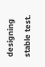designing stable test.